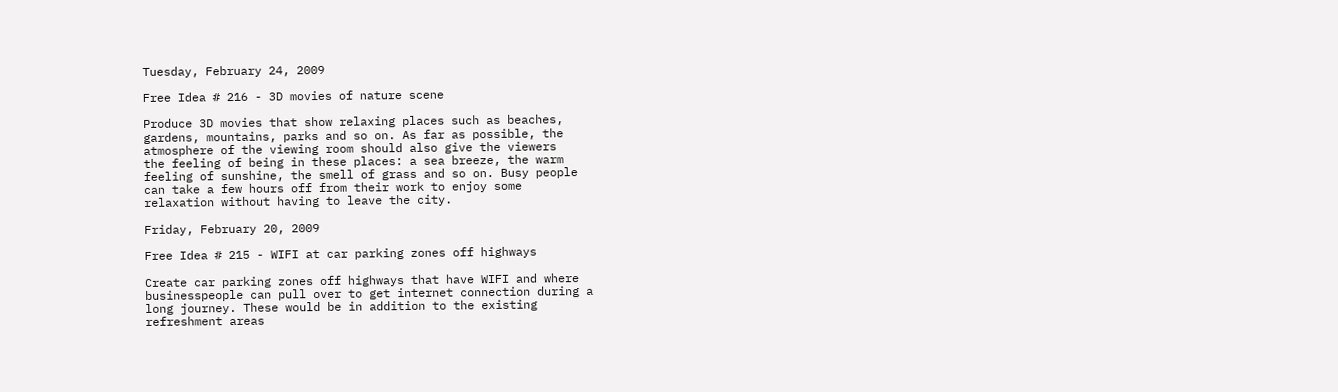Tuesday, February 24, 2009

Free Idea # 216 - 3D movies of nature scene

Produce 3D movies that show relaxing places such as beaches,
gardens, mountains, parks and so on. As far as possible, the
atmosphere of the viewing room should also give the viewers
the feeling of being in these places: a sea breeze, the warm
feeling of sunshine, the smell of grass and so on. Busy people
can take a few hours off from their work to enjoy some
relaxation without having to leave the city.

Friday, February 20, 2009

Free Idea # 215 - WIFI at car parking zones off highways

Create car parking zones off highways that have WIFI and where
businesspeople can pull over to get internet connection during a
long journey. These would be in addition to the existing
refreshment areas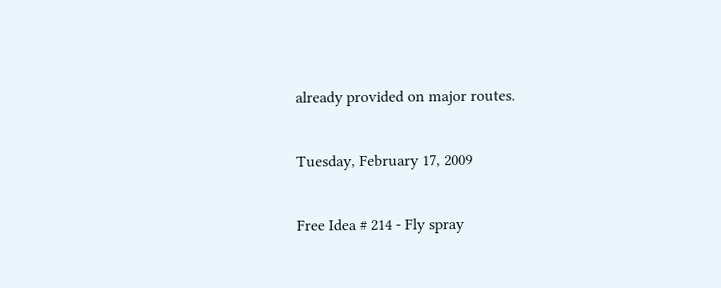already provided on major routes.

Tuesday, February 17, 2009

Free Idea # 214 - Fly spray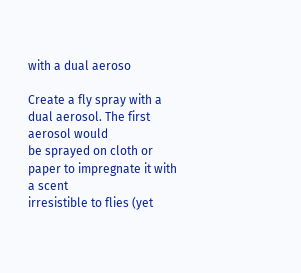with a dual aeroso

Create a fly spray with a dual aerosol. The first aerosol would
be sprayed on cloth or paper to impregnate it with a scent
irresistible to flies (yet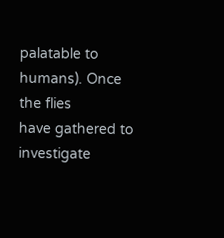palatable to humans). Once the flies
have gathered to investigate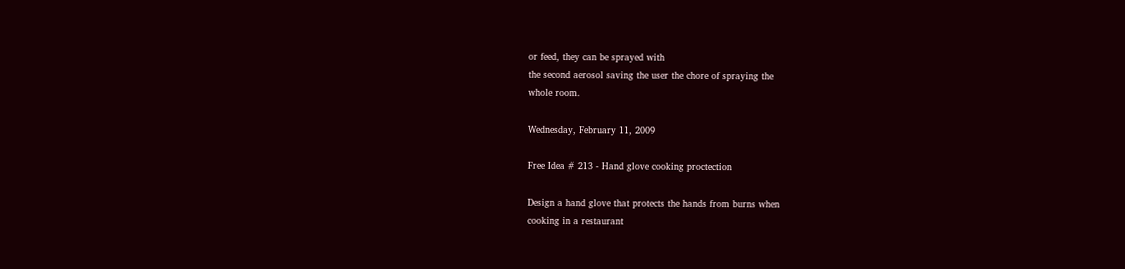or feed, they can be sprayed with
the second aerosol saving the user the chore of spraying the
whole room.

Wednesday, February 11, 2009

Free Idea # 213 - Hand glove cooking proctection

Design a hand glove that protects the hands from burns when
cooking in a restaurant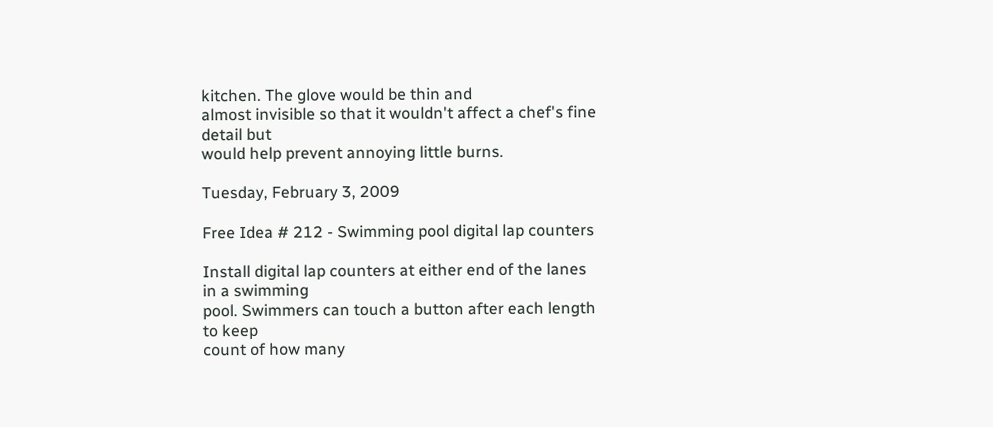kitchen. The glove would be thin and
almost invisible so that it wouldn't affect a chef's fine detail but
would help prevent annoying little burns.

Tuesday, February 3, 2009

Free Idea # 212 - Swimming pool digital lap counters

Install digital lap counters at either end of the lanes in a swimming
pool. Swimmers can touch a button after each length to keep
count of how many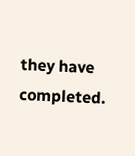they have completed.